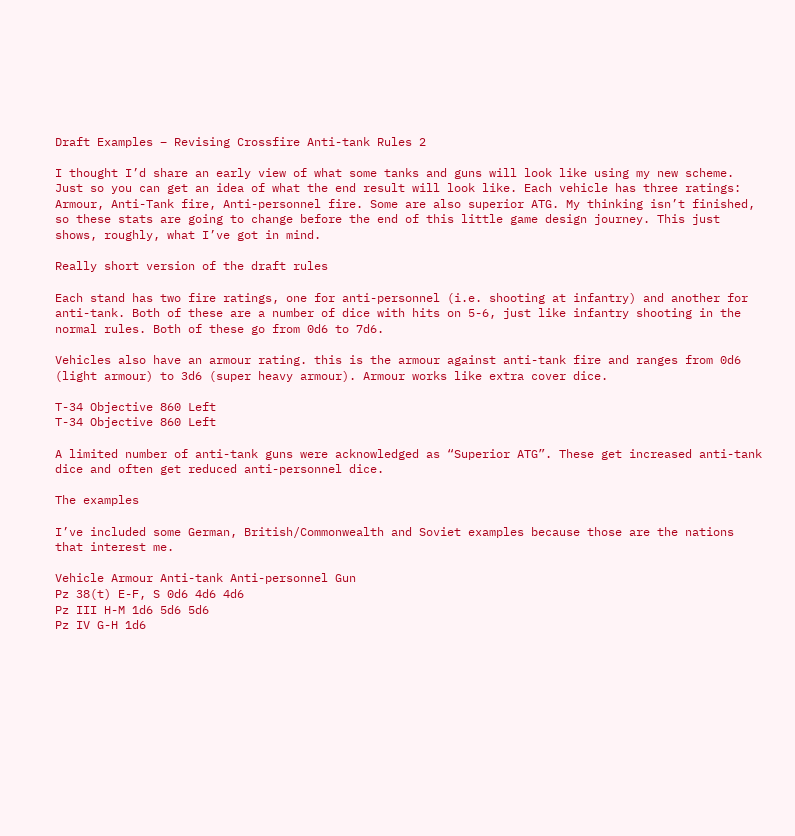Draft Examples – Revising Crossfire Anti-tank Rules 2

I thought I’d share an early view of what some tanks and guns will look like using my new scheme. Just so you can get an idea of what the end result will look like. Each vehicle has three ratings: Armour, Anti-Tank fire, Anti-personnel fire. Some are also superior ATG. My thinking isn’t finished, so these stats are going to change before the end of this little game design journey. This just shows, roughly, what I’ve got in mind.

Really short version of the draft rules

Each stand has two fire ratings, one for anti-personnel (i.e. shooting at infantry) and another for anti-tank. Both of these are a number of dice with hits on 5-6, just like infantry shooting in the normal rules. Both of these go from 0d6 to 7d6.

Vehicles also have an armour rating. this is the armour against anti-tank fire and ranges from 0d6 (light armour) to 3d6 (super heavy armour). Armour works like extra cover dice.

T-34 Objective 860 Left
T-34 Objective 860 Left

A limited number of anti-tank guns were acknowledged as “Superior ATG”. These get increased anti-tank dice and often get reduced anti-personnel dice.

The examples

I’ve included some German, British/Commonwealth and Soviet examples because those are the nations that interest me.

Vehicle Armour Anti-tank Anti-personnel Gun
Pz 38(t) E-F, S 0d6 4d6 4d6
Pz III H-M 1d6 5d6 5d6
Pz IV G-H 1d6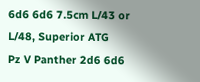6d6 6d6 7.5cm L/43 or L/48, Superior ATG
Pz V Panther 2d6 6d6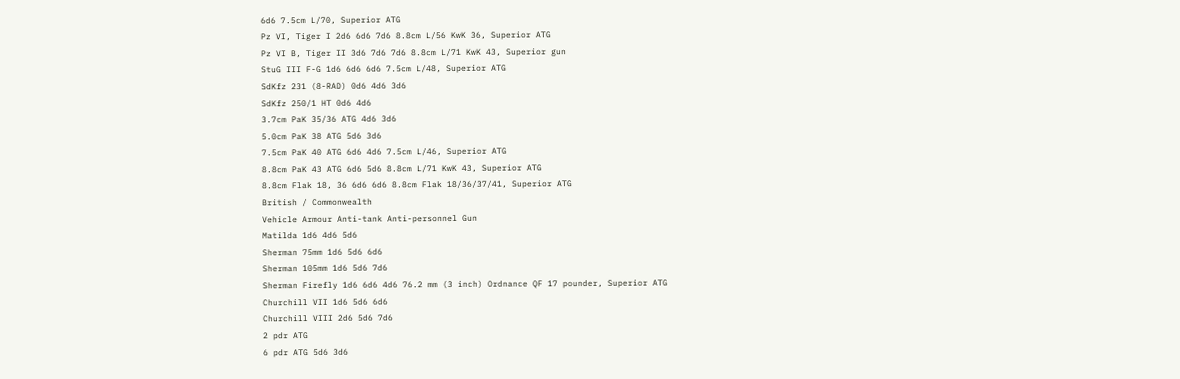6d6 7.5cm L/70, Superior ATG
Pz VI, Tiger I 2d6 6d6 7d6 8.8cm L/56 KwK 36, Superior ATG
Pz VI B, Tiger II 3d6 7d6 7d6 8.8cm L/71 KwK 43, Superior gun
StuG III F-G 1d6 6d6 6d6 7.5cm L/48, Superior ATG
SdKfz 231 (8-RAD) 0d6 4d6 3d6
SdKfz 250/1 HT 0d6 4d6
3.7cm PaK 35/36 ATG 4d6 3d6
5.0cm PaK 38 ATG 5d6 3d6
7.5cm PaK 40 ATG 6d6 4d6 7.5cm L/46, Superior ATG
8.8cm PaK 43 ATG 6d6 5d6 8.8cm L/71 KwK 43, Superior ATG
8.8cm Flak 18, 36 6d6 6d6 8.8cm Flak 18/36/37/41, Superior ATG
British / Commonwealth
Vehicle Armour Anti-tank Anti-personnel Gun
Matilda 1d6 4d6 5d6
Sherman 75mm 1d6 5d6 6d6
Sherman 105mm 1d6 5d6 7d6
Sherman Firefly 1d6 6d6 4d6 76.2 mm (3 inch) Ordnance QF 17 pounder, Superior ATG
Churchill VII 1d6 5d6 6d6
Churchill VIII 2d6 5d6 7d6
2 pdr ATG
6 pdr ATG 5d6 3d6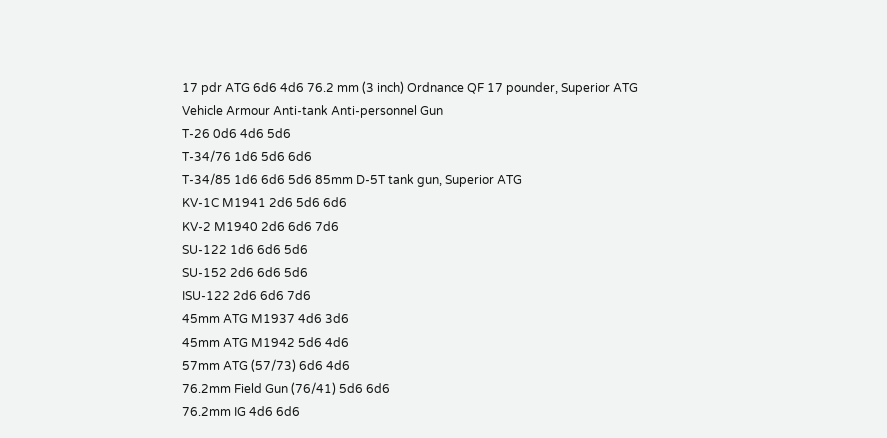17 pdr ATG 6d6 4d6 76.2 mm (3 inch) Ordnance QF 17 pounder, Superior ATG
Vehicle Armour Anti-tank Anti-personnel Gun
T-26 0d6 4d6 5d6
T-34/76 1d6 5d6 6d6
T-34/85 1d6 6d6 5d6 85mm D-5T tank gun, Superior ATG
KV-1C M1941 2d6 5d6 6d6
KV-2 M1940 2d6 6d6 7d6
SU-122 1d6 6d6 5d6
SU-152 2d6 6d6 5d6
ISU-122 2d6 6d6 7d6
45mm ATG M1937 4d6 3d6
45mm ATG M1942 5d6 4d6
57mm ATG (57/73) 6d6 4d6
76.2mm Field Gun (76/41) 5d6 6d6
76.2mm IG 4d6 6d6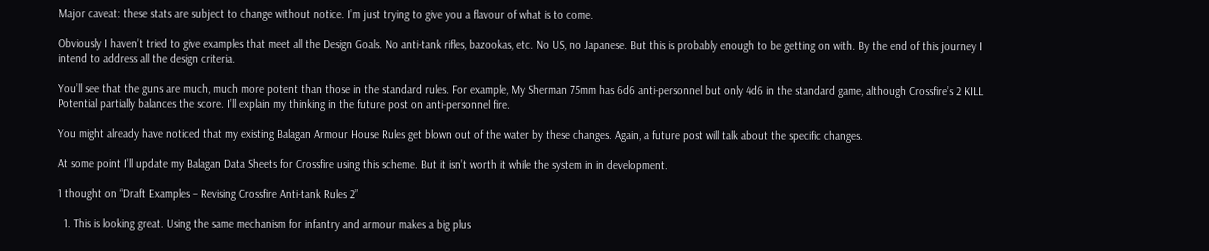Major caveat: these stats are subject to change without notice. I’m just trying to give you a flavour of what is to come.

Obviously I haven’t tried to give examples that meet all the Design Goals. No anti-tank rifles, bazookas, etc. No US, no Japanese. But this is probably enough to be getting on with. By the end of this journey I intend to address all the design criteria.

You’ll see that the guns are much, much more potent than those in the standard rules. For example, My Sherman 75mm has 6d6 anti-personnel but only 4d6 in the standard game, although Crossfire’s 2 KILL Potential partially balances the score. I’ll explain my thinking in the future post on anti-personnel fire.

You might already have noticed that my existing Balagan Armour House Rules get blown out of the water by these changes. Again, a future post will talk about the specific changes.

At some point I’ll update my Balagan Data Sheets for Crossfire using this scheme. But it isn’t worth it while the system in in development.

1 thought on “Draft Examples – Revising Crossfire Anti-tank Rules 2”

  1. This is looking great. Using the same mechanism for infantry and armour makes a big plus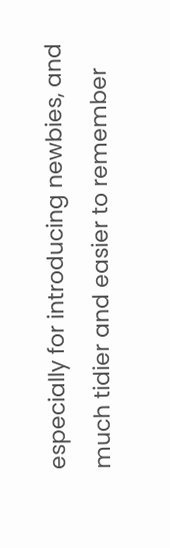especially for introducing newbies, and much tidier and easier to remember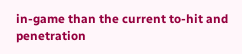in-game than the current to-hit and penetration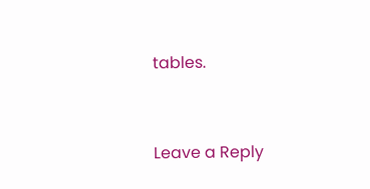tables.


Leave a Reply